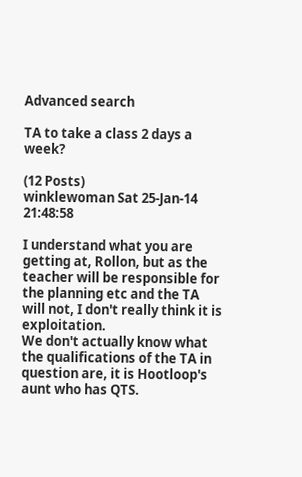Advanced search

TA to take a class 2 days a week?

(12 Posts)
winklewoman Sat 25-Jan-14 21:48:58

I understand what you are getting at, Rollon, but as the teacher will be responsible for the planning etc and the TA will not, I don't really think it is exploitation.
We don't actually know what the qualifications of the TA in question are, it is Hootloop's aunt who has QTS.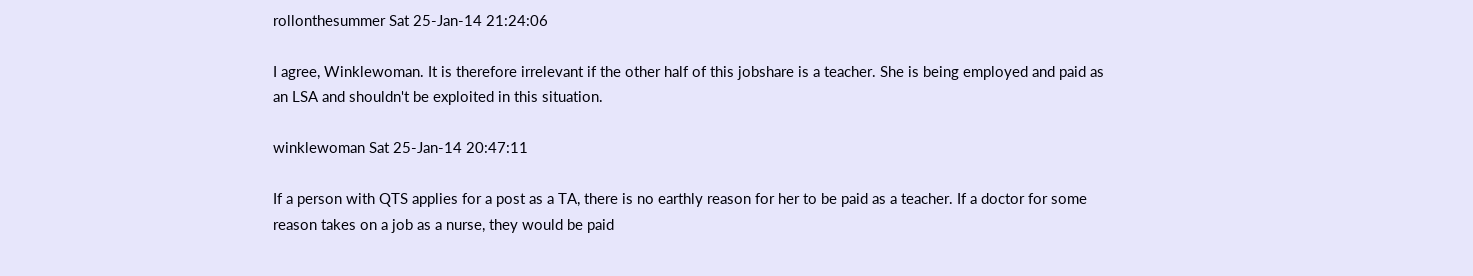rollonthesummer Sat 25-Jan-14 21:24:06

I agree, Winklewoman. It is therefore irrelevant if the other half of this jobshare is a teacher. She is being employed and paid as an LSA and shouldn't be exploited in this situation.

winklewoman Sat 25-Jan-14 20:47:11

If a person with QTS applies for a post as a TA, there is no earthly reason for her to be paid as a teacher. If a doctor for some reason takes on a job as a nurse, they would be paid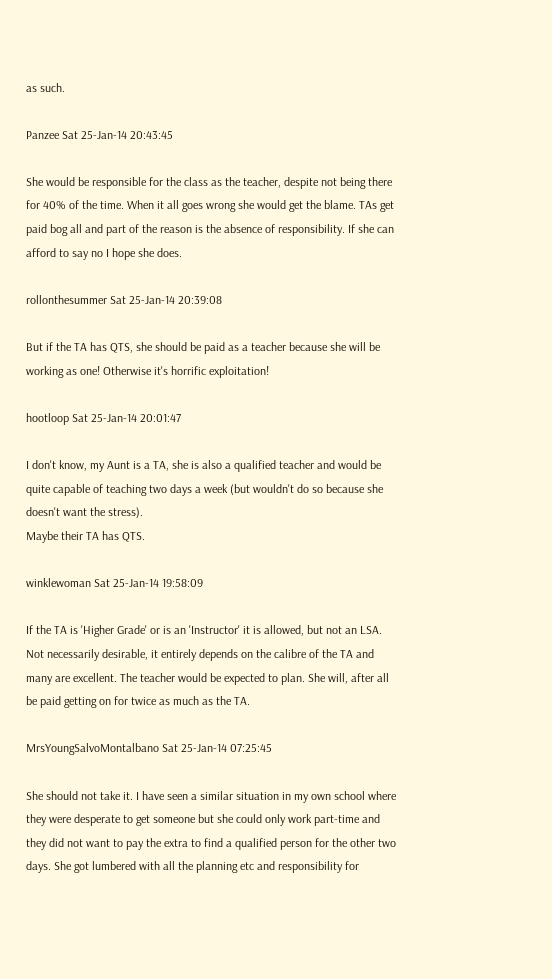as such.

Panzee Sat 25-Jan-14 20:43:45

She would be responsible for the class as the teacher, despite not being there for 40% of the time. When it all goes wrong she would get the blame. TAs get paid bog all and part of the reason is the absence of responsibility. If she can afford to say no I hope she does.

rollonthesummer Sat 25-Jan-14 20:39:08

But if the TA has QTS, she should be paid as a teacher because she will be working as one! Otherwise it's horrific exploitation!

hootloop Sat 25-Jan-14 20:01:47

I don't know, my Aunt is a TA, she is also a qualified teacher and would be quite capable of teaching two days a week (but wouldn't do so because she doesn't want the stress).
Maybe their TA has QTS.

winklewoman Sat 25-Jan-14 19:58:09

If the TA is 'Higher Grade' or is an 'Instructor' it is allowed, but not an LSA. Not necessarily desirable, it entirely depends on the calibre of the TA and many are excellent. The teacher would be expected to plan. She will, after all be paid getting on for twice as much as the TA.

MrsYoungSalvoMontalbano Sat 25-Jan-14 07:25:45

She should not take it. I have seen a similar situation in my own school where they were desperate to get someone but she could only work part-time and they did not want to pay the extra to find a qualified person for the other two days. She got lumbered with all the planning etc and responsibility for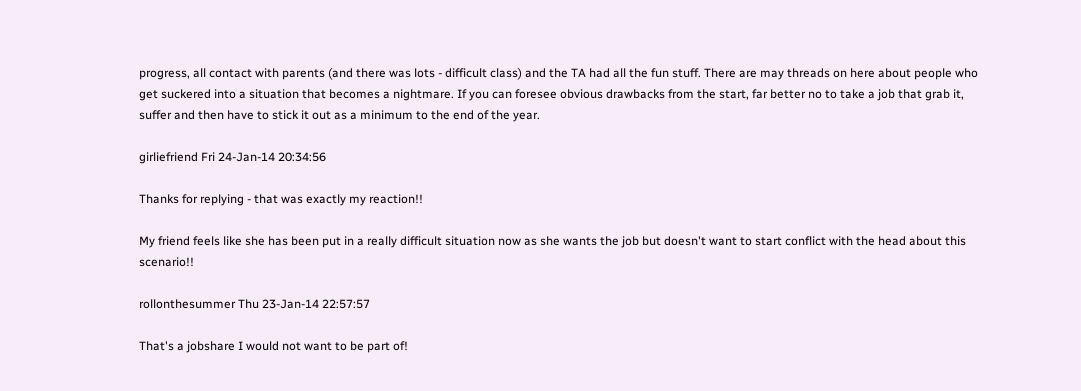progress, all contact with parents (and there was lots - difficult class) and the TA had all the fun stuff. There are may threads on here about people who get suckered into a situation that becomes a nightmare. If you can foresee obvious drawbacks from the start, far better no to take a job that grab it, suffer and then have to stick it out as a minimum to the end of the year.

girliefriend Fri 24-Jan-14 20:34:56

Thanks for replying - that was exactly my reaction!!

My friend feels like she has been put in a really difficult situation now as she wants the job but doesn't want to start conflict with the head about this scenario!!

rollonthesummer Thu 23-Jan-14 22:57:57

That's a jobshare I would not want to be part of!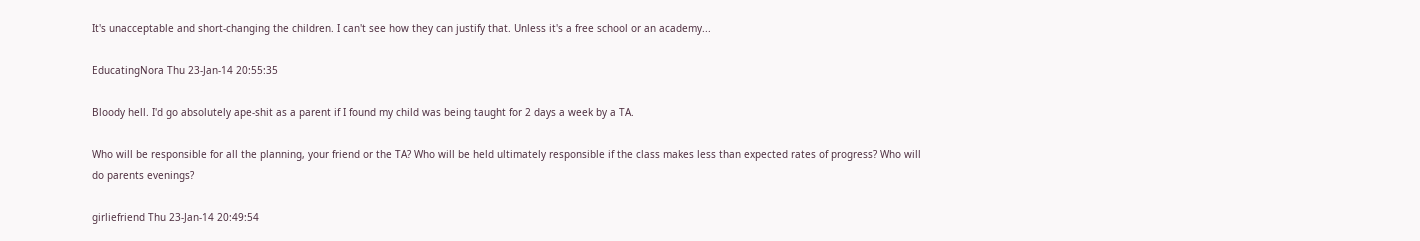It's unacceptable and short-changing the children. I can't see how they can justify that. Unless it's a free school or an academy...

EducatingNora Thu 23-Jan-14 20:55:35

Bloody hell. I'd go absolutely ape-shit as a parent if I found my child was being taught for 2 days a week by a TA.

Who will be responsible for all the planning, your friend or the TA? Who will be held ultimately responsible if the class makes less than expected rates of progress? Who will do parents evenings?

girliefriend Thu 23-Jan-14 20:49:54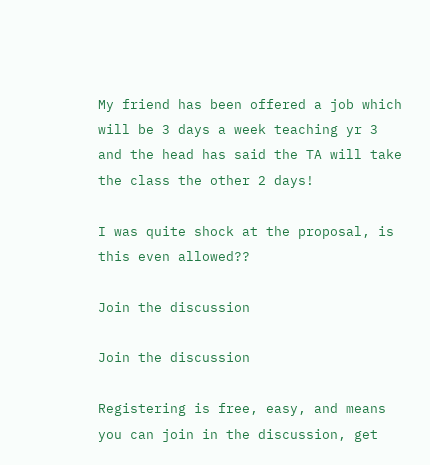My friend has been offered a job which will be 3 days a week teaching yr 3 and the head has said the TA will take the class the other 2 days!

I was quite shock at the proposal, is this even allowed??

Join the discussion

Join the discussion

Registering is free, easy, and means you can join in the discussion, get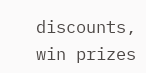discounts, win prizes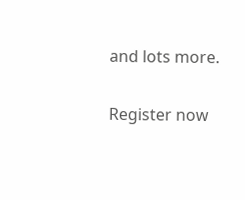and lots more.

Register now